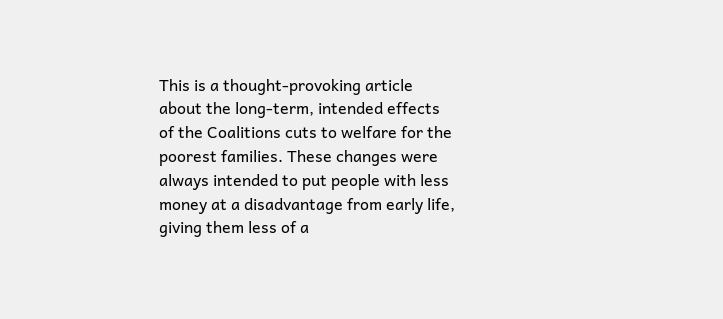This is a thought-provoking article about the long-term, intended effects of the Coalitions cuts to welfare for the poorest families. These changes were always intended to put people with less money at a disadvantage from early life, giving them less of a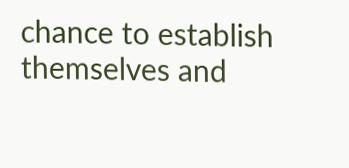chance to establish themselves and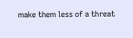make them less of a threat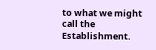to what we might call the Establishment.